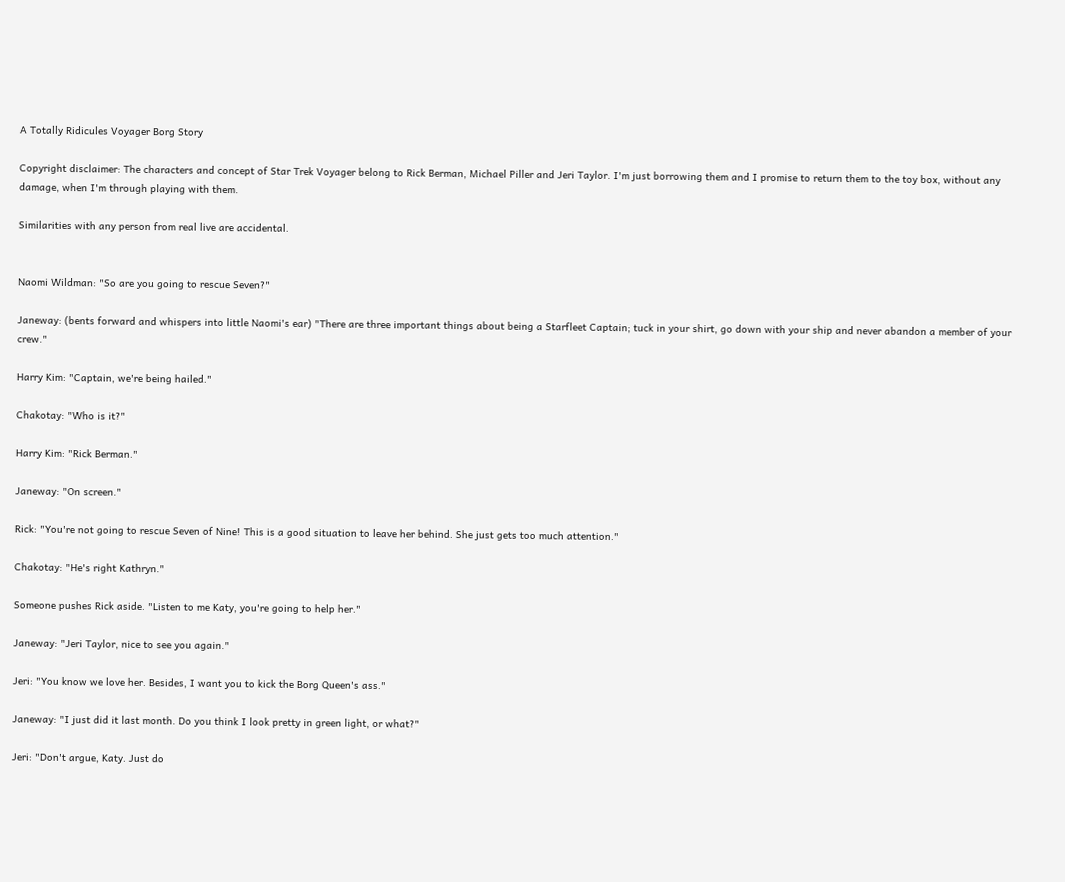A Totally Ridicules Voyager Borg Story

Copyright disclaimer: The characters and concept of Star Trek Voyager belong to Rick Berman, Michael Piller and Jeri Taylor. I'm just borrowing them and I promise to return them to the toy box, without any damage, when I'm through playing with them.

Similarities with any person from real live are accidental.


Naomi Wildman: "So are you going to rescue Seven?"

Janeway: (bents forward and whispers into little Naomi's ear) "There are three important things about being a Starfleet Captain; tuck in your shirt, go down with your ship and never abandon a member of your crew."

Harry Kim: "Captain, we're being hailed."

Chakotay: "Who is it?"

Harry Kim: "Rick Berman."

Janeway: "On screen."

Rick: "You're not going to rescue Seven of Nine! This is a good situation to leave her behind. She just gets too much attention."

Chakotay: "He's right Kathryn."

Someone pushes Rick aside. "Listen to me Katy, you're going to help her."

Janeway: "Jeri Taylor, nice to see you again."

Jeri: "You know we love her. Besides, I want you to kick the Borg Queen's ass."

Janeway: "I just did it last month. Do you think I look pretty in green light, or what?"

Jeri: "Don't argue, Katy. Just do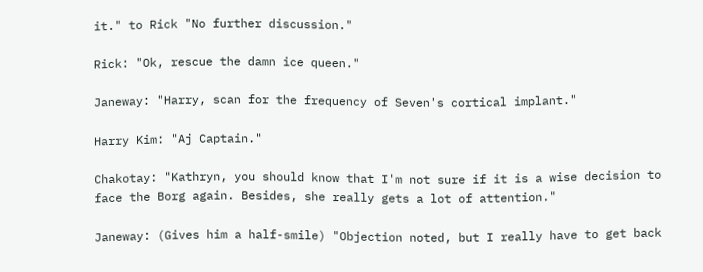it." to Rick "No further discussion."

Rick: "Ok, rescue the damn ice queen."

Janeway: "Harry, scan for the frequency of Seven's cortical implant."

Harry Kim: "Aj Captain."

Chakotay: "Kathryn, you should know that I'm not sure if it is a wise decision to face the Borg again. Besides, she really gets a lot of attention."

Janeway: (Gives him a half-smile) "Objection noted, but I really have to get back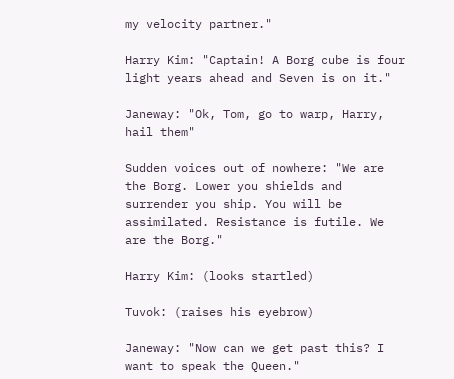my velocity partner."

Harry Kim: "Captain! A Borg cube is four light years ahead and Seven is on it."

Janeway: "Ok, Tom, go to warp, Harry, hail them"

Sudden voices out of nowhere: "We are the Borg. Lower you shields and surrender you ship. You will be assimilated. Resistance is futile. We are the Borg."

Harry Kim: (looks startled)

Tuvok: (raises his eyebrow)

Janeway: "Now can we get past this? I want to speak the Queen."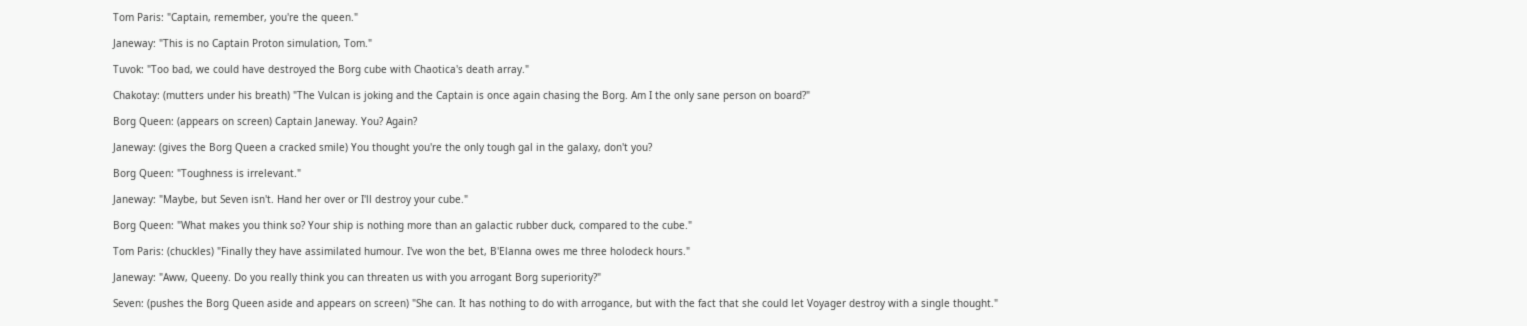Tom Paris: "Captain, remember, you're the queen."

Janeway: "This is no Captain Proton simulation, Tom."

Tuvok: "Too bad, we could have destroyed the Borg cube with Chaotica's death array."

Chakotay: (mutters under his breath) "The Vulcan is joking and the Captain is once again chasing the Borg. Am I the only sane person on board?"

Borg Queen: (appears on screen) Captain Janeway. You? Again?

Janeway: (gives the Borg Queen a cracked smile) You thought you're the only tough gal in the galaxy, don't you?

Borg Queen: "Toughness is irrelevant."

Janeway: "Maybe, but Seven isn't. Hand her over or I'll destroy your cube."

Borg Queen: "What makes you think so? Your ship is nothing more than an galactic rubber duck, compared to the cube."

Tom Paris: (chuckles) "Finally they have assimilated humour. I've won the bet, B'Elanna owes me three holodeck hours."

Janeway: "Aww, Queeny. Do you really think you can threaten us with you arrogant Borg superiority?"

Seven: (pushes the Borg Queen aside and appears on screen) "She can. It has nothing to do with arrogance, but with the fact that she could let Voyager destroy with a single thought."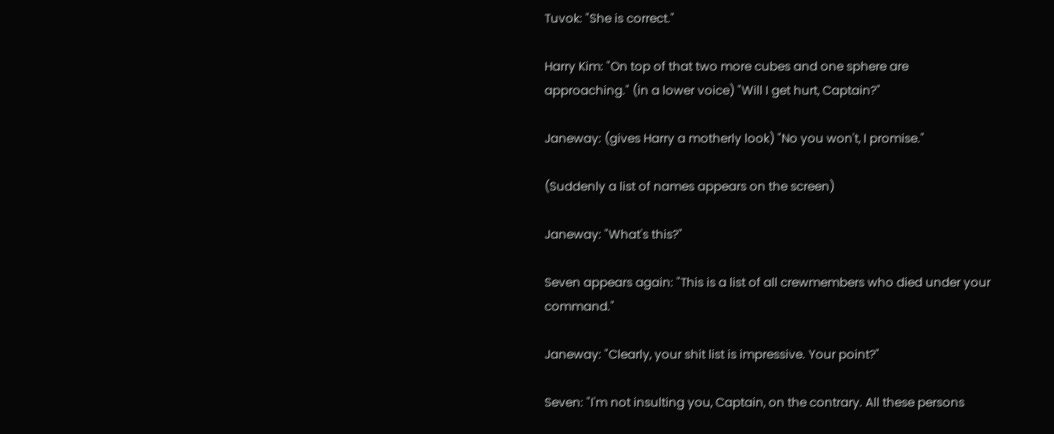Tuvok: "She is correct."

Harry Kim: "On top of that two more cubes and one sphere are approaching." (in a lower voice) "Will I get hurt, Captain?"

Janeway: (gives Harry a motherly look) "No you won't, I promise."

(Suddenly a list of names appears on the screen)

Janeway: "What's this?"

Seven appears again: "This is a list of all crewmembers who died under your command."

Janeway: "Clearly, your shit list is impressive. Your point?"

Seven: "I'm not insulting you, Captain, on the contrary. All these persons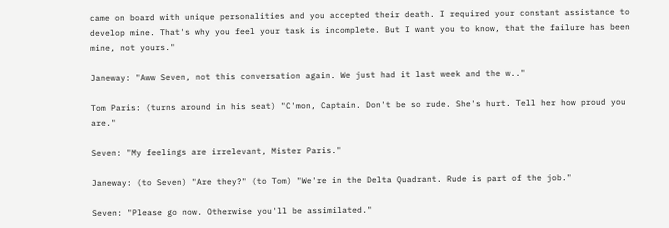came on board with unique personalities and you accepted their death. I required your constant assistance to develop mine. That's why you feel your task is incomplete. But I want you to know, that the failure has been mine, not yours."

Janeway: "Aww Seven, not this conversation again. We just had it last week and the w.."

Tom Paris: (turns around in his seat) "C'mon, Captain. Don't be so rude. She's hurt. Tell her how proud you are."

Seven: "My feelings are irrelevant, Mister Paris."

Janeway: (to Seven) "Are they?" (to Tom) "We're in the Delta Quadrant. Rude is part of the job."

Seven: "Please go now. Otherwise you'll be assimilated."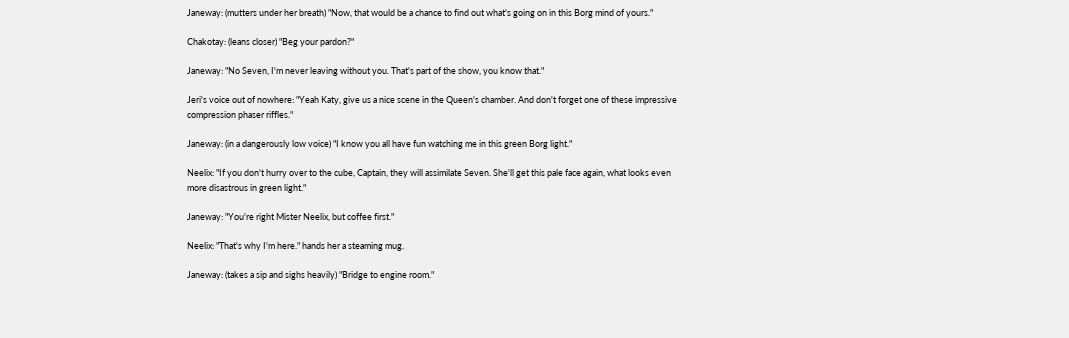Janeway: (mutters under her breath) "Now, that would be a chance to find out what's going on in this Borg mind of yours."

Chakotay: (leans closer) "Beg your pardon?"

Janeway: "No Seven, I'm never leaving without you. That's part of the show, you know that."

Jeri's voice out of nowhere: "Yeah Katy, give us a nice scene in the Queen's chamber. And don't forget one of these impressive compression phaser riffles."

Janeway: (in a dangerously low voice) "I know you all have fun watching me in this green Borg light."

Neelix: "If you don't hurry over to the cube, Captain, they will assimilate Seven. She'll get this pale face again, what looks even more disastrous in green light."

Janeway: "You're right Mister Neelix, but coffee first."

Neelix: "That's why I'm here." hands her a steaming mug.

Janeway: (takes a sip and sighs heavily) "Bridge to engine room."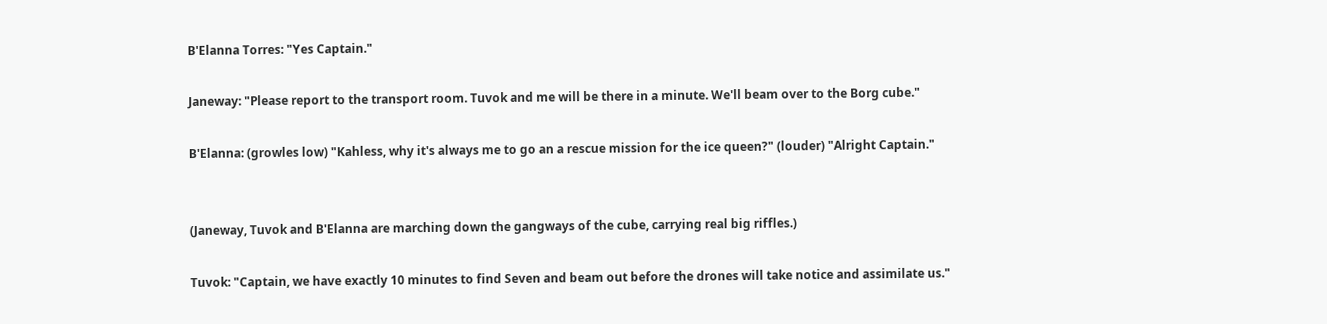B'Elanna Torres: "Yes Captain."

Janeway: "Please report to the transport room. Tuvok and me will be there in a minute. We'll beam over to the Borg cube."

B'Elanna: (growles low) "Kahless, why it's always me to go an a rescue mission for the ice queen?" (louder) "Alright Captain."


(Janeway, Tuvok and B'Elanna are marching down the gangways of the cube, carrying real big riffles.)

Tuvok: "Captain, we have exactly 10 minutes to find Seven and beam out before the drones will take notice and assimilate us."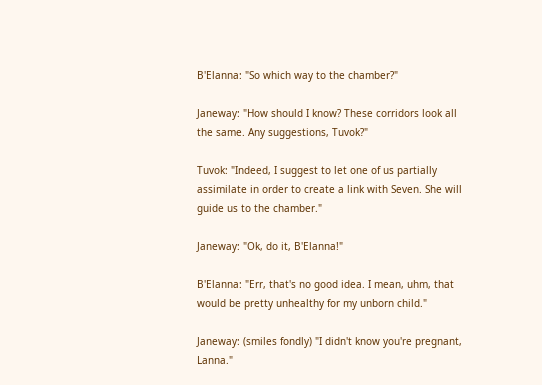B'Elanna: "So which way to the chamber?"

Janeway: "How should I know? These corridors look all the same. Any suggestions, Tuvok?"

Tuvok: "Indeed, I suggest to let one of us partially assimilate in order to create a link with Seven. She will guide us to the chamber."

Janeway: "Ok, do it, B'Elanna!"

B'Elanna: "Err, that's no good idea. I mean, uhm, that would be pretty unhealthy for my unborn child."

Janeway: (smiles fondly) "I didn't know you're pregnant, Lanna."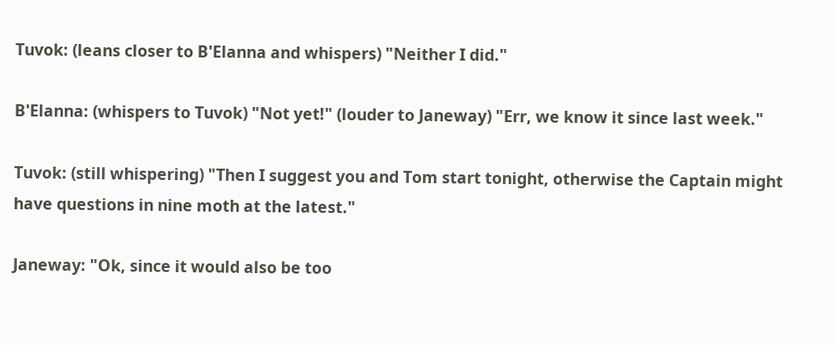Tuvok: (leans closer to B'Elanna and whispers) "Neither I did."

B'Elanna: (whispers to Tuvok) "Not yet!" (louder to Janeway) "Err, we know it since last week."

Tuvok: (still whispering) "Then I suggest you and Tom start tonight, otherwise the Captain might have questions in nine moth at the latest."

Janeway: "Ok, since it would also be too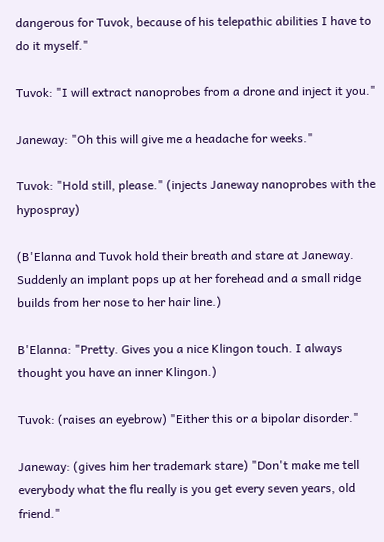dangerous for Tuvok, because of his telepathic abilities I have to do it myself."

Tuvok: "I will extract nanoprobes from a drone and inject it you."

Janeway: "Oh this will give me a headache for weeks."

Tuvok: "Hold still, please." (injects Janeway nanoprobes with the hypospray)

(B'Elanna and Tuvok hold their breath and stare at Janeway. Suddenly an implant pops up at her forehead and a small ridge builds from her nose to her hair line.)

B'Elanna: "Pretty. Gives you a nice Klingon touch. I always thought you have an inner Klingon.)

Tuvok: (raises an eyebrow) "Either this or a bipolar disorder."

Janeway: (gives him her trademark stare) "Don't make me tell everybody what the flu really is you get every seven years, old friend."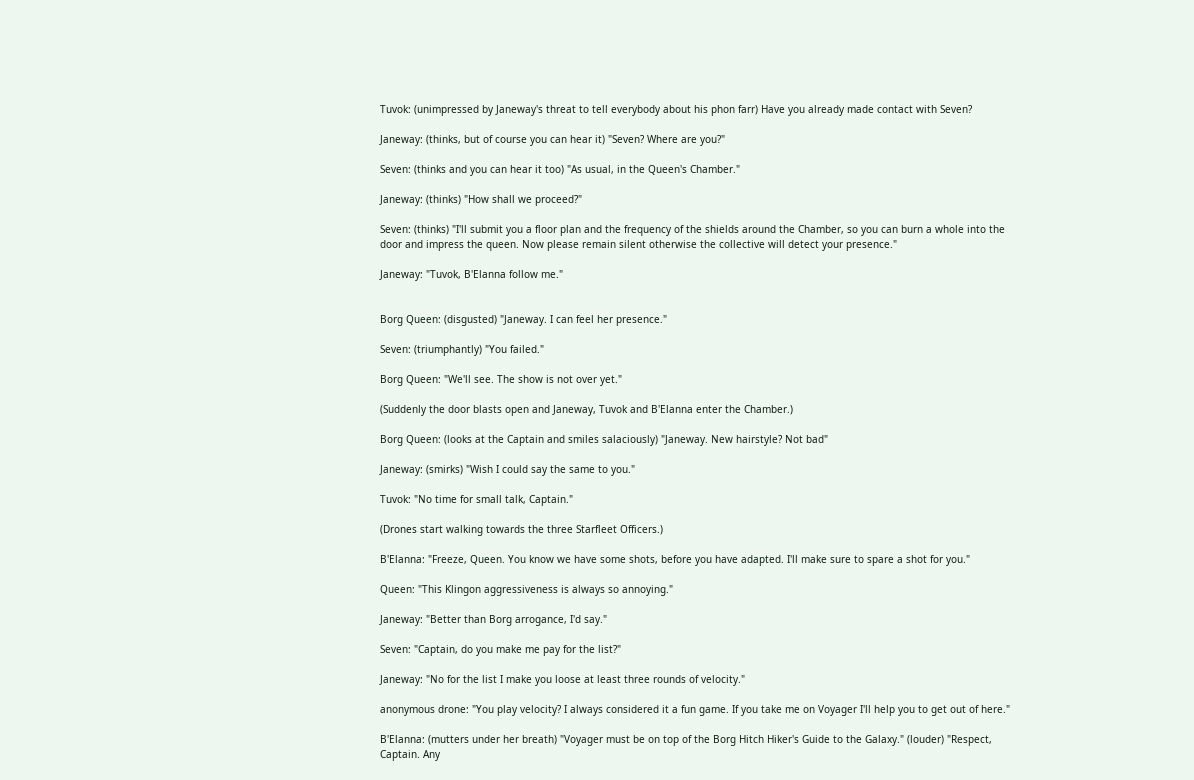Tuvok: (unimpressed by Janeway's threat to tell everybody about his phon farr) Have you already made contact with Seven?

Janeway: (thinks, but of course you can hear it) "Seven? Where are you?"

Seven: (thinks and you can hear it too) "As usual, in the Queen's Chamber."

Janeway: (thinks) "How shall we proceed?"

Seven: (thinks) "I'll submit you a floor plan and the frequency of the shields around the Chamber, so you can burn a whole into the door and impress the queen. Now please remain silent otherwise the collective will detect your presence."

Janeway: "Tuvok, B'Elanna follow me."


Borg Queen: (disgusted) "Janeway. I can feel her presence."

Seven: (triumphantly) "You failed."

Borg Queen: "We'll see. The show is not over yet."

(Suddenly the door blasts open and Janeway, Tuvok and B'Elanna enter the Chamber.)

Borg Queen: (looks at the Captain and smiles salaciously) "Janeway. New hairstyle? Not bad"

Janeway: (smirks) "Wish I could say the same to you."

Tuvok: "No time for small talk, Captain."

(Drones start walking towards the three Starfleet Officers.)

B'Elanna: "Freeze, Queen. You know we have some shots, before you have adapted. I'll make sure to spare a shot for you."

Queen: "This Klingon aggressiveness is always so annoying."

Janeway: "Better than Borg arrogance, I'd say."

Seven: "Captain, do you make me pay for the list?"

Janeway: "No for the list I make you loose at least three rounds of velocity."

anonymous drone: "You play velocity? I always considered it a fun game. If you take me on Voyager I'll help you to get out of here."

B'Elanna: (mutters under her breath) "Voyager must be on top of the Borg Hitch Hiker's Guide to the Galaxy." (louder) "Respect, Captain. Any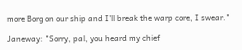more Borg on our ship and I'll break the warp core, I swear."

Janeway: "Sorry, pal, you heard my chief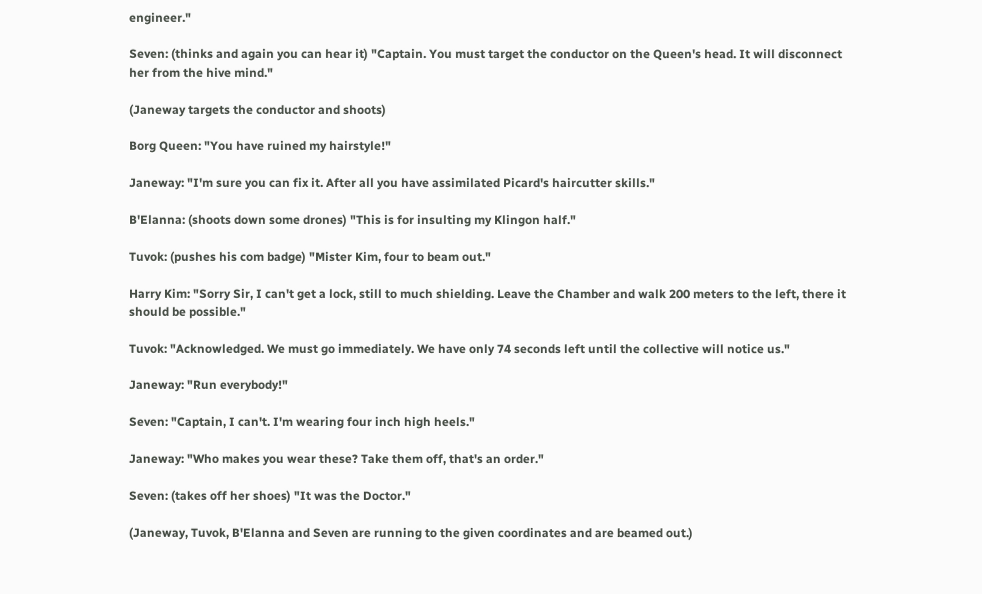engineer."

Seven: (thinks and again you can hear it) "Captain. You must target the conductor on the Queen's head. It will disconnect her from the hive mind."

(Janeway targets the conductor and shoots)

Borg Queen: "You have ruined my hairstyle!"

Janeway: "I'm sure you can fix it. After all you have assimilated Picard's haircutter skills."

B'Elanna: (shoots down some drones) "This is for insulting my Klingon half."

Tuvok: (pushes his com badge) "Mister Kim, four to beam out."

Harry Kim: "Sorry Sir, I can't get a lock, still to much shielding. Leave the Chamber and walk 200 meters to the left, there it should be possible."

Tuvok: "Acknowledged. We must go immediately. We have only 74 seconds left until the collective will notice us."

Janeway: "Run everybody!"

Seven: "Captain, I can't. I'm wearing four inch high heels."

Janeway: "Who makes you wear these? Take them off, that's an order."

Seven: (takes off her shoes) "It was the Doctor."

(Janeway, Tuvok, B'Elanna and Seven are running to the given coordinates and are beamed out.)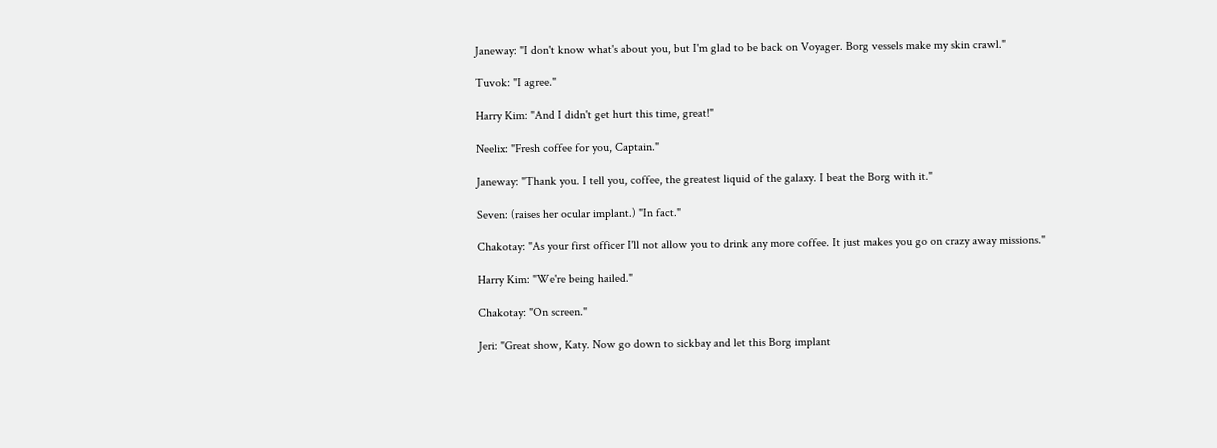Janeway: "I don't know what's about you, but I'm glad to be back on Voyager. Borg vessels make my skin crawl."

Tuvok: "I agree."

Harry Kim: "And I didn't get hurt this time, great!"

Neelix: "Fresh coffee for you, Captain."

Janeway: "Thank you. I tell you, coffee, the greatest liquid of the galaxy. I beat the Borg with it."

Seven: (raises her ocular implant.) "In fact."

Chakotay: "As your first officer I'll not allow you to drink any more coffee. It just makes you go on crazy away missions."

Harry Kim: "We're being hailed."

Chakotay: "On screen."

Jeri: "Great show, Katy. Now go down to sickbay and let this Borg implant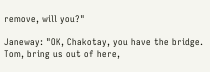remove, will you?"

Janeway: "OK, Chakotay, you have the bridge. Tom, bring us out of here,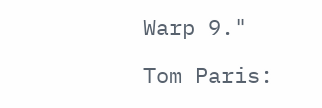Warp 9."

Tom Paris: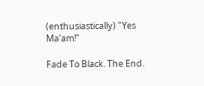(enthusiastically) "Yes Ma'am!"

Fade To Black. The End.